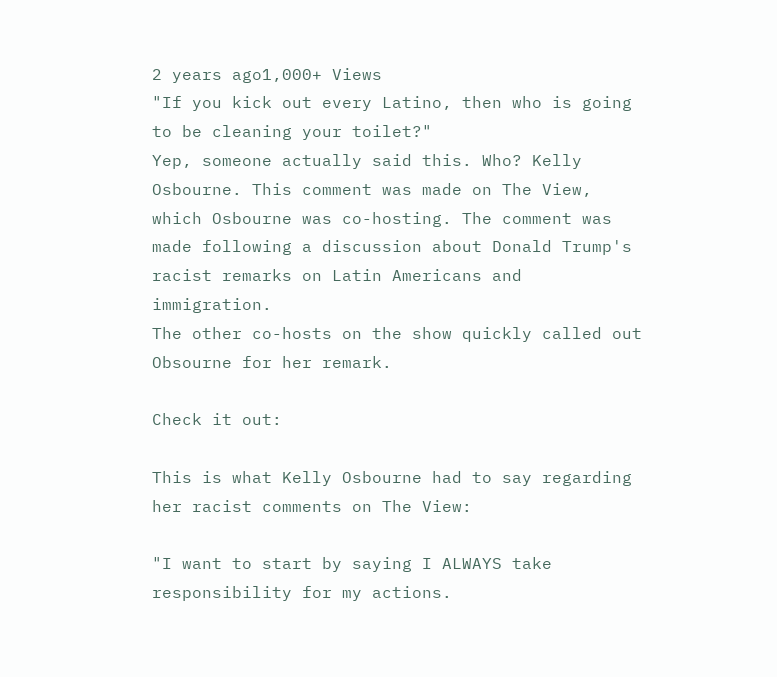2 years ago1,000+ Views
"If you kick out every Latino, then who is going to be cleaning your toilet?"
Yep, someone actually said this. Who? Kelly Osbourne. This comment was made on The View, which Osbourne was co-hosting. The comment was made following a discussion about Donald Trump's racist remarks on Latin Americans and immigration.
The other co-hosts on the show quickly called out Obsourne for her remark.

Check it out:

This is what Kelly Osbourne had to say regarding her racist comments on The View:

"I want to start by saying I ALWAYS take responsibility for my actions.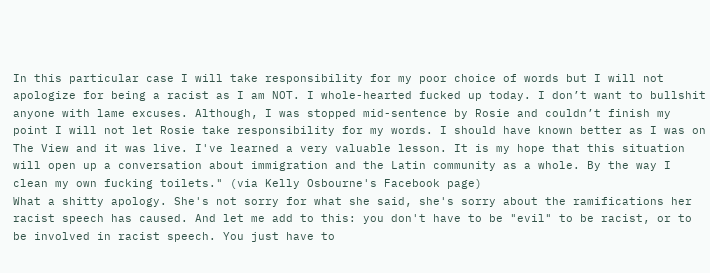In this particular case I will take responsibility for my poor choice of words but I will not apologize for being a racist as I am NOT. I whole-hearted fucked up today. I don’t want to bullshit anyone with lame excuses. Although, I was stopped mid-sentence by Rosie and couldn’t finish my point I will not let Rosie take responsibility for my words. I should have known better as I was on The View and it was live. I've learned a very valuable lesson. It is my hope that this situation will open up a conversation about immigration and the Latin community as a whole. By the way I clean my own fucking toilets." (via Kelly Osbourne's Facebook page)
What a shitty apology. She's not sorry for what she said, she's sorry about the ramifications her racist speech has caused. And let me add to this: you don't have to be "evil" to be racist, or to be involved in racist speech. You just have to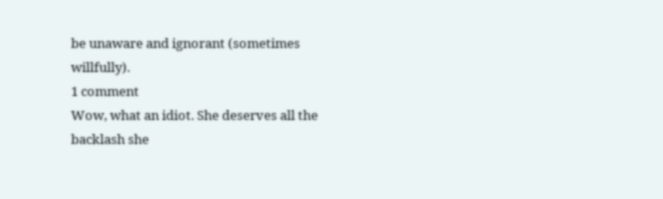be unaware and ignorant (sometimes willfully).
1 comment
Wow, what an idiot. She deserves all the backlash she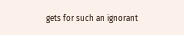gets for such an ignorant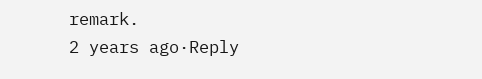remark.
2 years ago·Reply